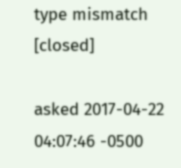type mismatch [closed]

asked 2017-04-22 04:07:46 -0500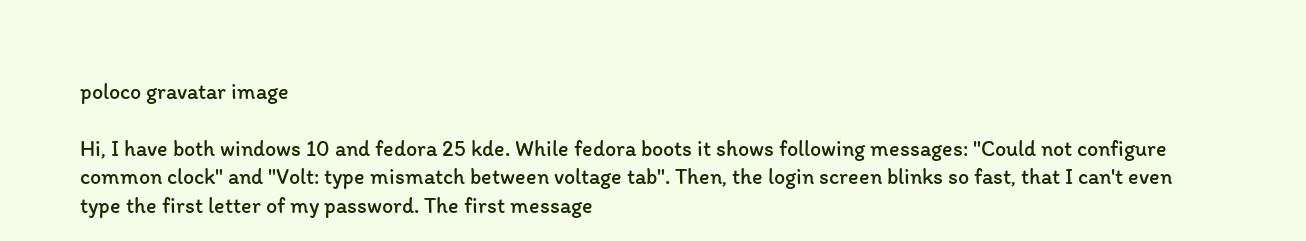poloco gravatar image

Hi, I have both windows 10 and fedora 25 kde. While fedora boots it shows following messages: "Could not configure common clock" and "Volt: type mismatch between voltage tab". Then, the login screen blinks so fast, that I can't even type the first letter of my password. The first message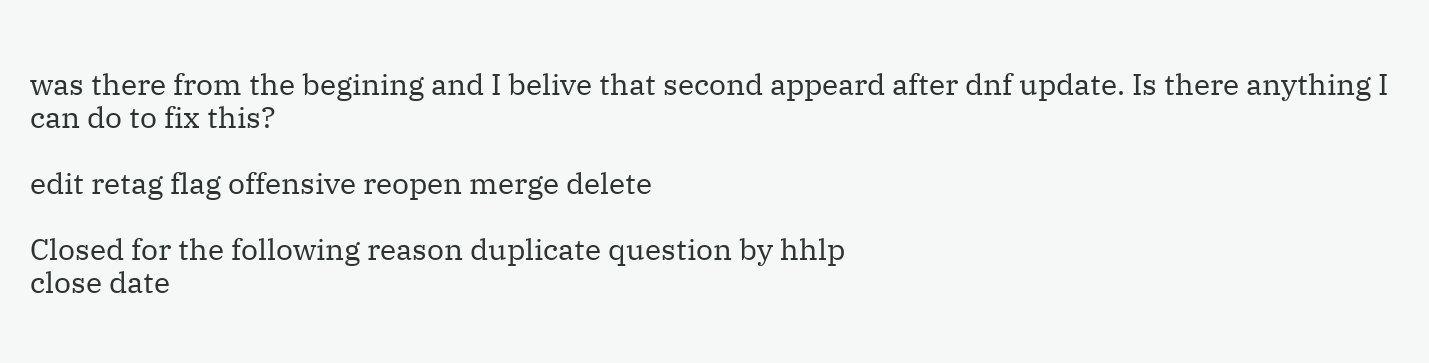was there from the begining and I belive that second appeard after dnf update. Is there anything I can do to fix this?

edit retag flag offensive reopen merge delete

Closed for the following reason duplicate question by hhlp
close date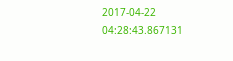2017-04-22 04:28:43.867131